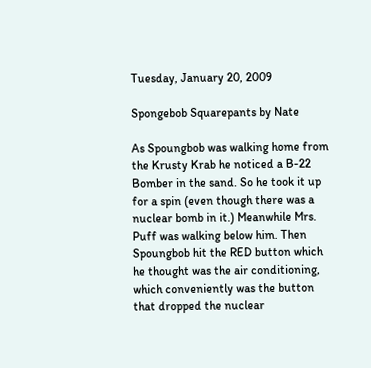Tuesday, January 20, 2009

Spongebob Squarepants by Nate

As Spoungbob was walking home from the Krusty Krab he noticed a B-22 Bomber in the sand. So he took it up for a spin (even though there was a nuclear bomb in it.) Meanwhile Mrs. Puff was walking below him. Then Spoungbob hit the RED button which he thought was the air conditioning, which conveniently was the button that dropped the nuclear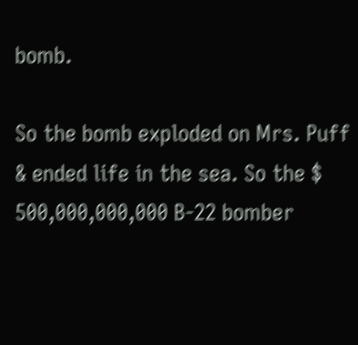bomb.

So the bomb exploded on Mrs. Puff & ended life in the sea. So the $ 500,000,000,000 B-22 bomber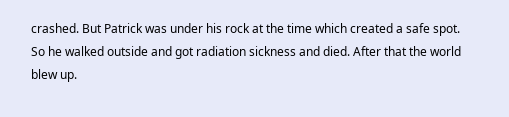crashed. But Patrick was under his rock at the time which created a safe spot. So he walked outside and got radiation sickness and died. After that the world blew up.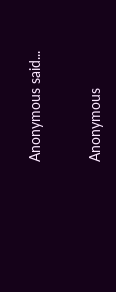Anonymous said...


Anonymous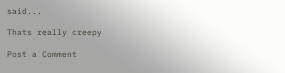said...

Thats really creepy

Post a Comment